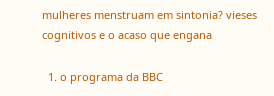mulheres menstruam em sintonia? vieses cognitivos e o acaso que engana

  1. o programa da BBC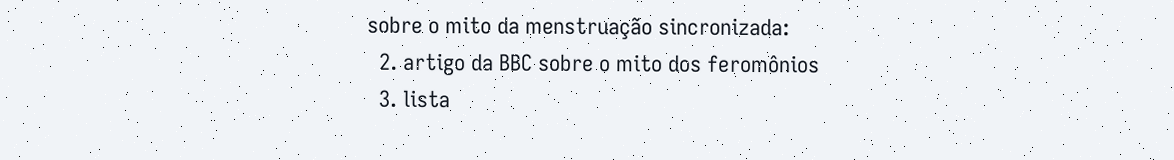sobre o mito da menstruação sincronizada:
  2. artigo da BBC sobre o mito dos feromônios
  3. lista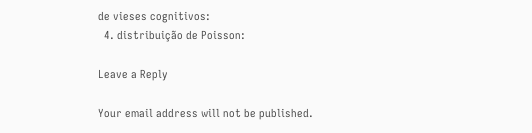de vieses cognitivos:
  4. distribuição de Poisson:

Leave a Reply

Your email address will not be published.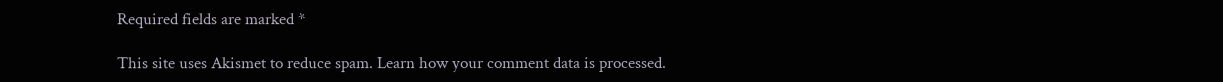Required fields are marked *

This site uses Akismet to reduce spam. Learn how your comment data is processed.